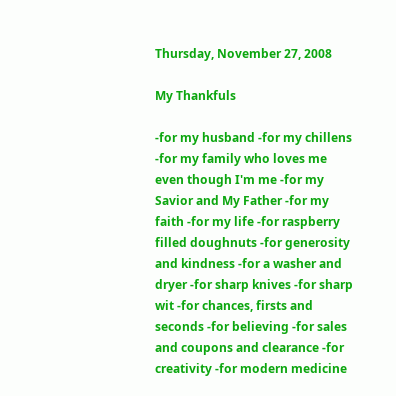Thursday, November 27, 2008

My Thankfuls

-for my husband -for my chillens -for my family who loves me even though I'm me -for my Savior and My Father -for my faith -for my life -for raspberry filled doughnuts -for generosity and kindness -for a washer and dryer -for sharp knives -for sharp wit -for chances, firsts and seconds -for believing -for sales and coupons and clearance -for creativity -for modern medicine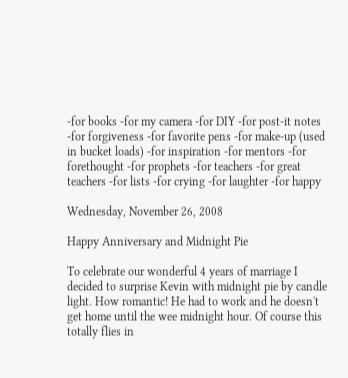-for books -for my camera -for DIY -for post-it notes -for forgiveness -for favorite pens -for make-up (used in bucket loads) -for inspiration -for mentors -for forethought -for prophets -for teachers -for great teachers -for lists -for crying -for laughter -for happy

Wednesday, November 26, 2008

Happy Anniversary and Midnight Pie

To celebrate our wonderful 4 years of marriage I decided to surprise Kevin with midnight pie by candle light. How romantic! He had to work and he doesn't get home until the wee midnight hour. Of course this totally flies in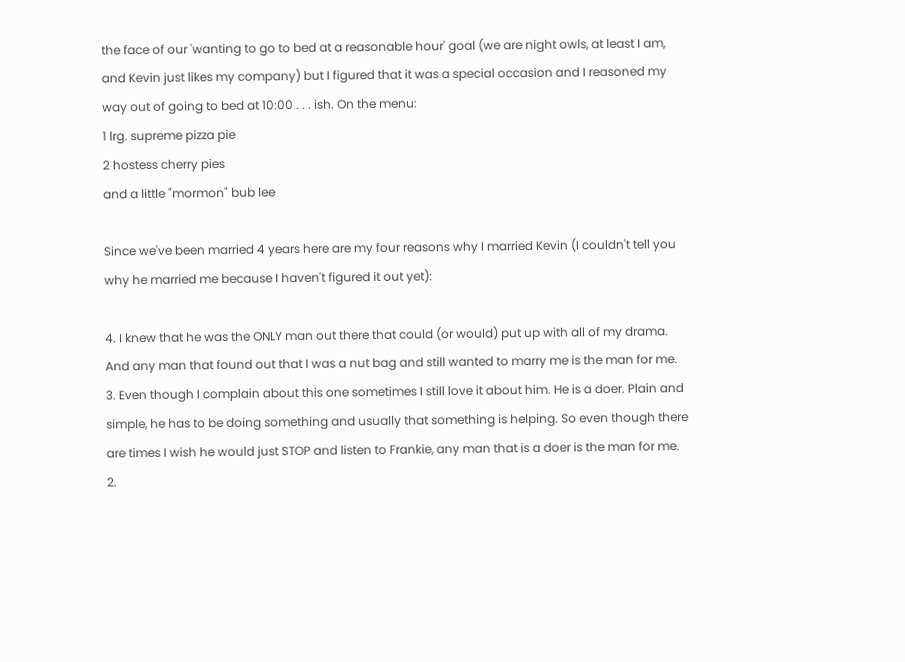the face of our 'wanting to go to bed at a reasonable hour' goal (we are night owls, at least I am, and Kevin just likes my company) but I figured that it was a special occasion and I reasoned my way out of going to bed at 10:00 . . . ish. On the menu:
1 lrg. supreme pizza pie
2 hostess cherry pies
and a little "mormon" bub lee

Since we've been married 4 years here are my four reasons why I married Kevin (I couldn't tell you why he married me because I haven't figured it out yet):

4. I knew that he was the ONLY man out there that could (or would) put up with all of my drama. And any man that found out that I was a nut bag and still wanted to marry me is the man for me.
3. Even though I complain about this one sometimes I still love it about him. He is a doer. Plain and simple, he has to be doing something and usually that something is helping. So even though there are times I wish he would just STOP and listen to Frankie, any man that is a doer is the man for me.
2.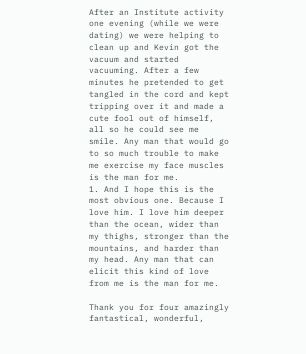After an Institute activity one evening (while we were dating) we were helping to clean up and Kevin got the vacuum and started vacuuming. After a few minutes he pretended to get tangled in the cord and kept tripping over it and made a cute fool out of himself, all so he could see me smile. Any man that would go to so much trouble to make me exercise my face muscles is the man for me.
1. And I hope this is the most obvious one. Because I love him. I love him deeper than the ocean, wider than my thighs, stronger than the mountains, and harder than my head. Any man that can elicit this kind of love from me is the man for me.

Thank you for four amazingly fantastical, wonderful,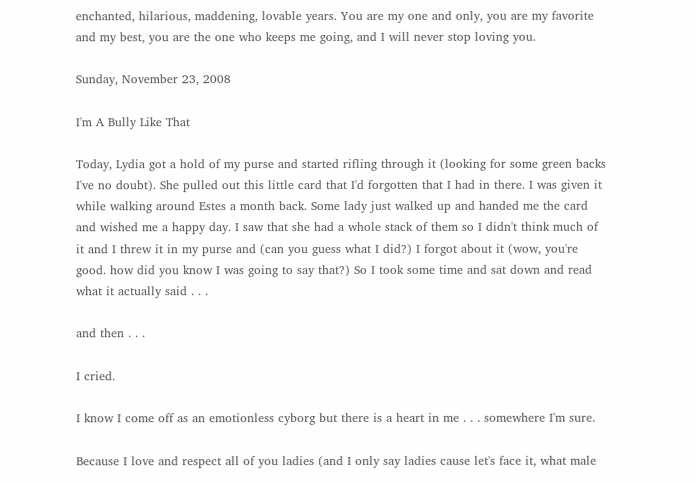enchanted, hilarious, maddening, lovable years. You are my one and only, you are my favorite and my best, you are the one who keeps me going, and I will never stop loving you.

Sunday, November 23, 2008

I'm A Bully Like That

Today, Lydia got a hold of my purse and started rifling through it (looking for some green backs I've no doubt). She pulled out this little card that I'd forgotten that I had in there. I was given it while walking around Estes a month back. Some lady just walked up and handed me the card and wished me a happy day. I saw that she had a whole stack of them so I didn't think much of it and I threw it in my purse and (can you guess what I did?) I forgot about it (wow, you're good. how did you know I was going to say that?) So I took some time and sat down and read what it actually said . . .

and then . . .

I cried.

I know I come off as an emotionless cyborg but there is a heart in me . . . somewhere I'm sure.

Because I love and respect all of you ladies (and I only say ladies cause let's face it, what male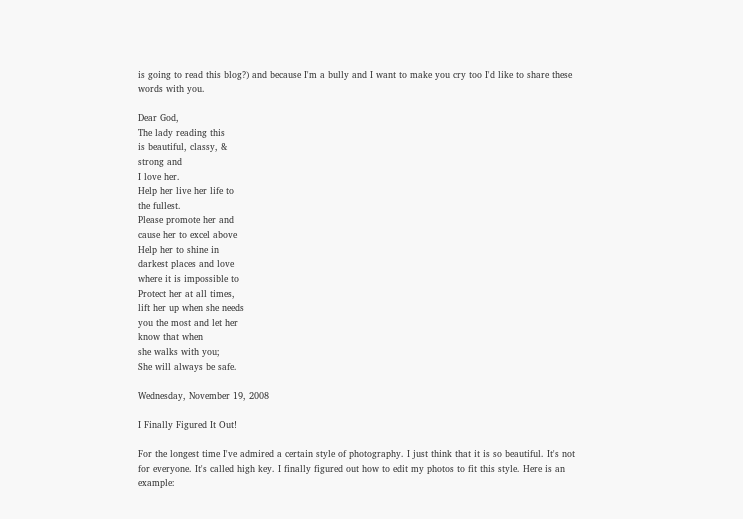is going to read this blog?) and because I'm a bully and I want to make you cry too I'd like to share these words with you.

Dear God,
The lady reading this
is beautiful, classy, &
strong and
I love her.
Help her live her life to
the fullest.
Please promote her and
cause her to excel above
Help her to shine in
darkest places and love
where it is impossible to
Protect her at all times,
lift her up when she needs
you the most and let her
know that when
she walks with you;
She will always be safe.

Wednesday, November 19, 2008

I Finally Figured It Out!

For the longest time I've admired a certain style of photography. I just think that it is so beautiful. It's not for everyone. It's called high key. I finally figured out how to edit my photos to fit this style. Here is an example: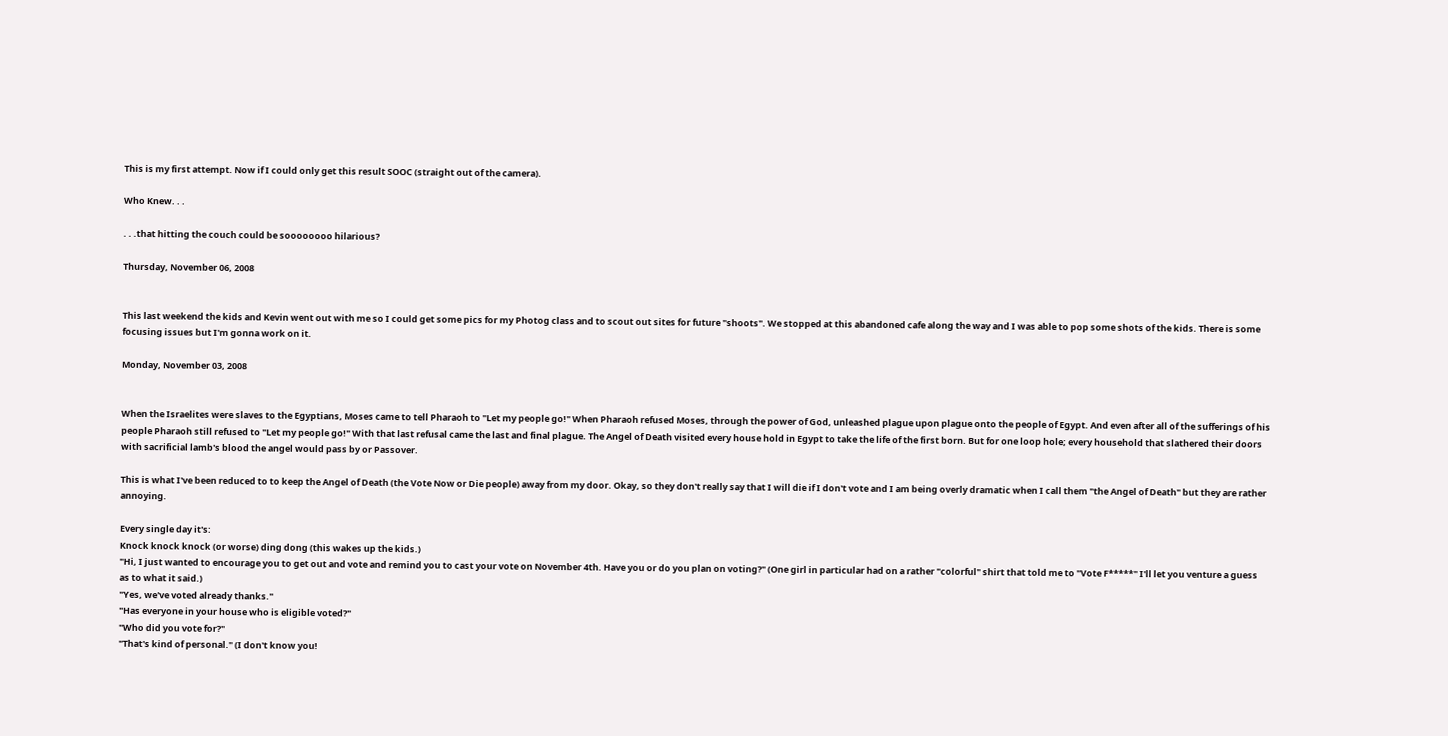This is my first attempt. Now if I could only get this result SOOC (straight out of the camera).

Who Knew. . .

. . .that hitting the couch could be soooooooo hilarious?

Thursday, November 06, 2008


This last weekend the kids and Kevin went out with me so I could get some pics for my Photog class and to scout out sites for future "shoots". We stopped at this abandoned cafe along the way and I was able to pop some shots of the kids. There is some focusing issues but I'm gonna work on it.

Monday, November 03, 2008


When the Israelites were slaves to the Egyptians, Moses came to tell Pharaoh to "Let my people go!" When Pharaoh refused Moses, through the power of God, unleashed plague upon plague onto the people of Egypt. And even after all of the sufferings of his people Pharaoh still refused to "Let my people go!" With that last refusal came the last and final plague. The Angel of Death visited every house hold in Egypt to take the life of the first born. But for one loop hole; every household that slathered their doors with sacrificial lamb's blood the angel would pass by or Passover.

This is what I've been reduced to to keep the Angel of Death (the Vote Now or Die people) away from my door. Okay, so they don't really say that I will die if I don't vote and I am being overly dramatic when I call them "the Angel of Death" but they are rather annoying.

Every single day it's:
Knock knock knock (or worse) ding dong (this wakes up the kids.)
"Hi, I just wanted to encourage you to get out and vote and remind you to cast your vote on November 4th. Have you or do you plan on voting?" (One girl in particular had on a rather "colorful" shirt that told me to "Vote F*****" I'll let you venture a guess as to what it said.)
"Yes, we've voted already thanks."
"Has everyone in your house who is eligible voted?"
"Who did you vote for?"
"That's kind of personal." (I don't know you!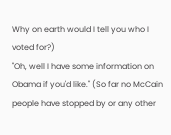Why on earth would I tell you who I voted for?)
"Oh, well I have some information on Obama if you'd like." (So far no McCain people have stopped by or any other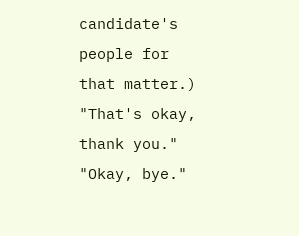candidate's people for that matter.)
"That's okay, thank you."
"Okay, bye."